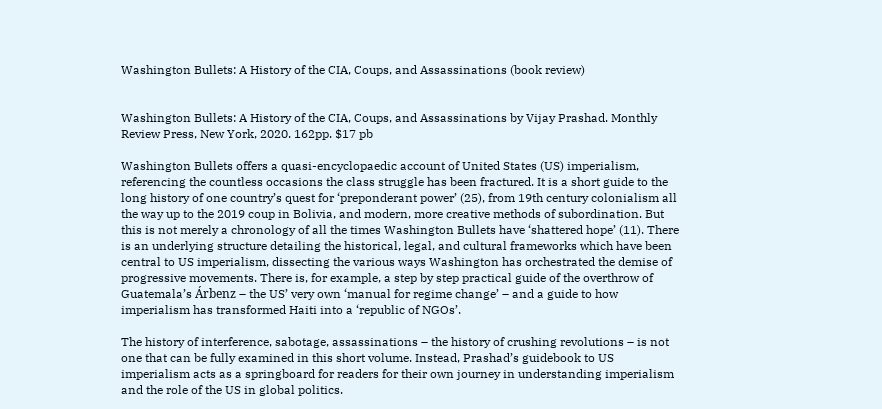Washington Bullets: A History of the CIA, Coups, and Assassinations (book review)


Washington Bullets: A History of the CIA, Coups, and Assassinations by Vijay Prashad. Monthly Review Press, New York, 2020. 162pp. $17 pb

Washington Bullets offers a quasi-encyclopaedic account of United States (US) imperialism, referencing the countless occasions the class struggle has been fractured. It is a short guide to the long history of one country’s quest for ‘preponderant power’ (25), from 19th century colonialism all the way up to the 2019 coup in Bolivia, and modern, more creative methods of subordination. But this is not merely a chronology of all the times Washington Bullets have ‘shattered hope’ (11). There is an underlying structure detailing the historical, legal, and cultural frameworks which have been central to US imperialism, dissecting the various ways Washington has orchestrated the demise of progressive movements. There is, for example, a step by step practical guide of the overthrow of Guatemala’s Árbenz – the US’ very own ‘manual for regime change’ – and a guide to how imperialism has transformed Haiti into a ‘republic of NGOs’.

The history of interference, sabotage, assassinations – the history of crushing revolutions – is not one that can be fully examined in this short volume. Instead, Prashad’s guidebook to US imperialism acts as a springboard for readers for their own journey in understanding imperialism and the role of the US in global politics.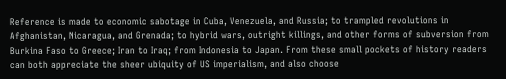Reference is made to economic sabotage in Cuba, Venezuela, and Russia; to trampled revolutions in Afghanistan, Nicaragua, and Grenada; to hybrid wars, outright killings, and other forms of subversion from Burkina Faso to Greece; Iran to Iraq; from Indonesia to Japan. From these small pockets of history readers can both appreciate the sheer ubiquity of US imperialism, and also choose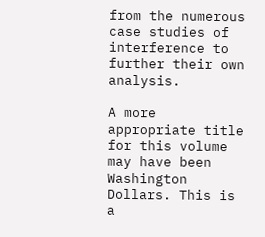from the numerous case studies of interference to further their own analysis.

A more appropriate title for this volume may have been Washington Dollars. This is a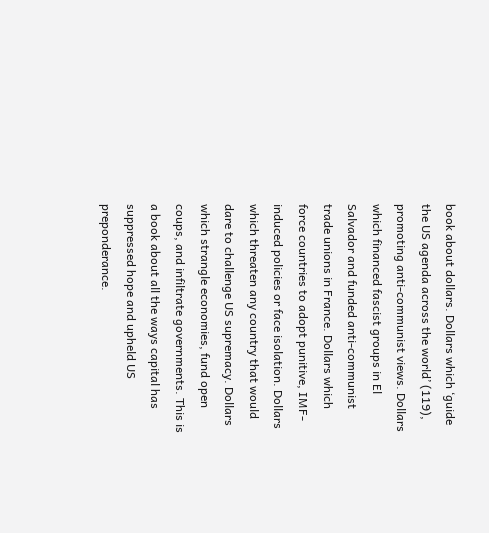book about dollars. Dollars which ‘guide the US agenda across the world’ (119), promoting anti-communist views. Dollars which financed fascist groups in El Salvador and funded anti-communist trade unions in France. Dollars which force countries to adopt punitive, IMF-induced policies or face isolation. Dollars which threaten any country that would dare to challenge US supremacy. Dollars which strangle economies, fund open coups, and infiltrate governments. This is a book about all the ways capital has suppressed hope and upheld US preponderance.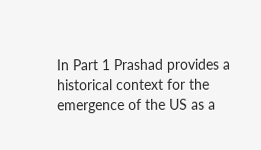In Part 1 Prashad provides a historical context for the emergence of the US as a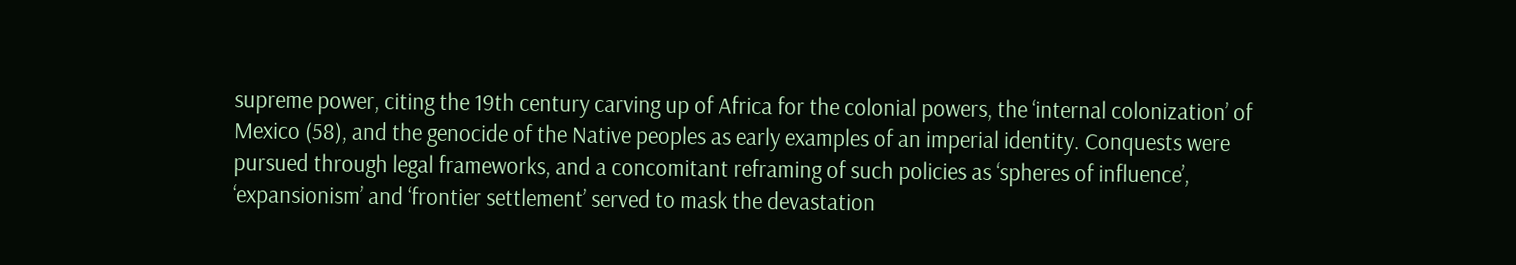supreme power, citing the 19th century carving up of Africa for the colonial powers, the ‘internal colonization’ of Mexico (58), and the genocide of the Native peoples as early examples of an imperial identity. Conquests were pursued through legal frameworks, and a concomitant reframing of such policies as ‘spheres of influence’, ‘expansionism’ and ‘frontier settlement’ served to mask the devastation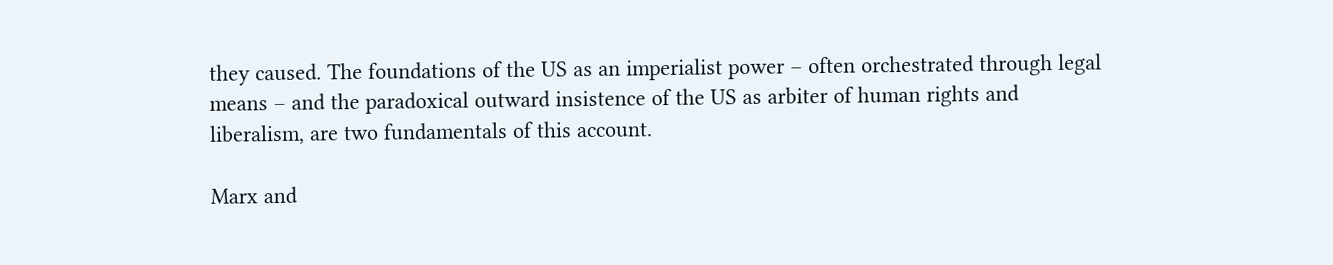they caused. The foundations of the US as an imperialist power – often orchestrated through legal means – and the paradoxical outward insistence of the US as arbiter of human rights and liberalism, are two fundamentals of this account.

Marx and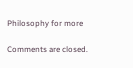Philosophy for more

Comments are closed.